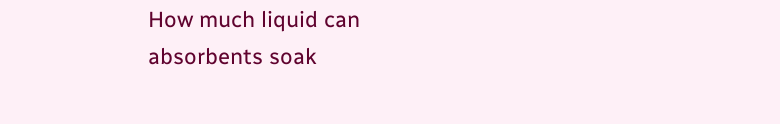How much liquid can absorbents soak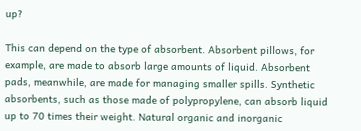up?

This can depend on the type of absorbent. Absorbent pillows, for example, are made to absorb large amounts of liquid. Absorbent pads, meanwhile, are made for managing smaller spills. Synthetic absorbents, such as those made of polypropylene, can absorb liquid up to 70 times their weight. Natural organic and inorganic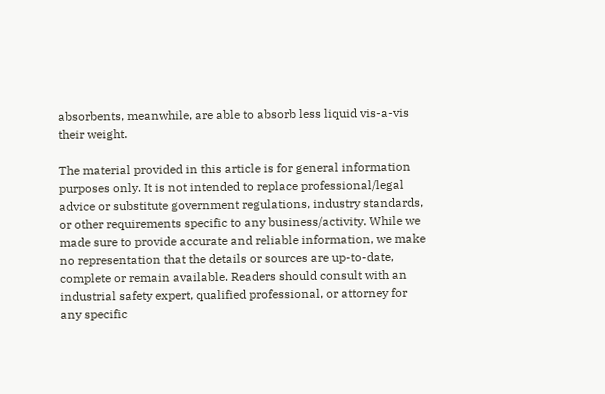absorbents, meanwhile, are able to absorb less liquid vis-a-vis their weight.

The material provided in this article is for general information purposes only. It is not intended to replace professional/legal advice or substitute government regulations, industry standards, or other requirements specific to any business/activity. While we made sure to provide accurate and reliable information, we make no representation that the details or sources are up-to-date, complete or remain available. Readers should consult with an industrial safety expert, qualified professional, or attorney for any specific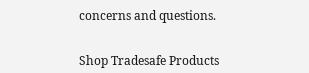concerns and questions.


Shop Tradesafe Products